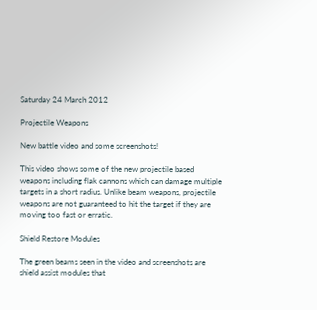Saturday 24 March 2012

Projectile Weapons

New battle video and some screenshots!

This video shows some of the new projectile based weapons including flak cannons which can damage multiple targets in a short radius. Unlike beam weapons, projectile weapons are not guaranteed to hit the target if they are moving too fast or erratic.

Shield Restore Modules

The green beams seen in the video and screenshots are shield assist modules that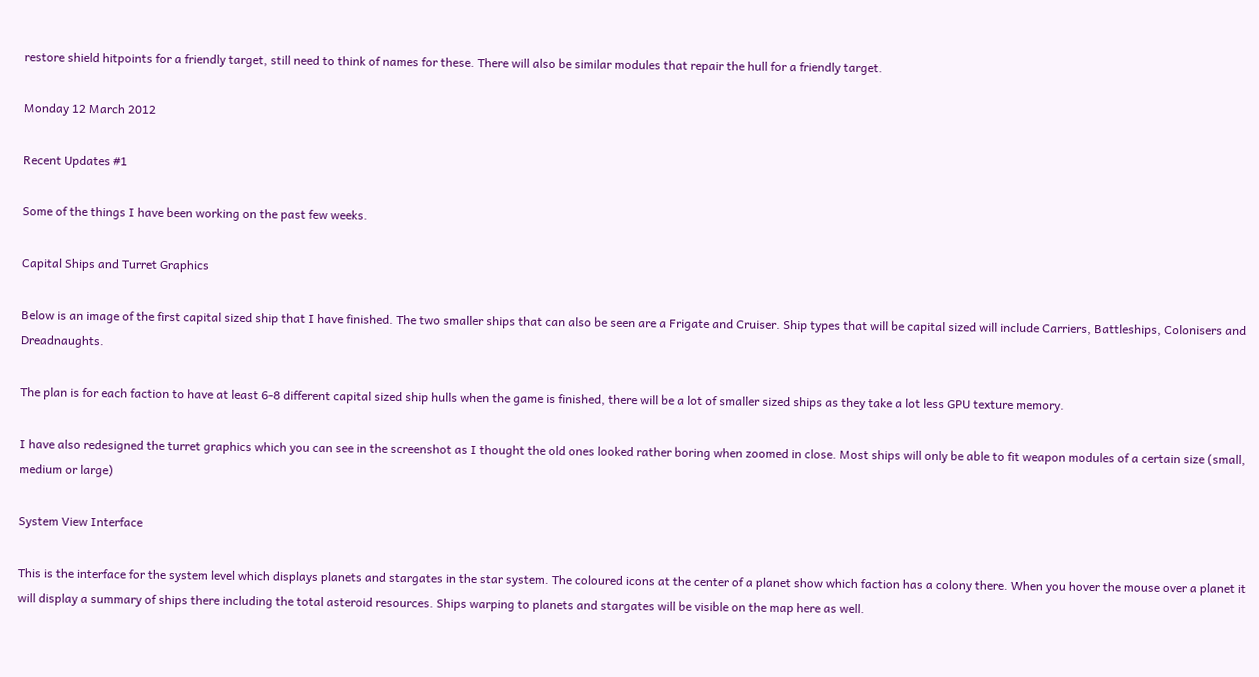restore shield hitpoints for a friendly target, still need to think of names for these. There will also be similar modules that repair the hull for a friendly target.

Monday 12 March 2012

Recent Updates #1

Some of the things I have been working on the past few weeks.

Capital Ships and Turret Graphics

Below is an image of the first capital sized ship that I have finished. The two smaller ships that can also be seen are a Frigate and Cruiser. Ship types that will be capital sized will include Carriers, Battleships, Colonisers and Dreadnaughts.

The plan is for each faction to have at least 6-8 different capital sized ship hulls when the game is finished, there will be a lot of smaller sized ships as they take a lot less GPU texture memory.

I have also redesigned the turret graphics which you can see in the screenshot as I thought the old ones looked rather boring when zoomed in close. Most ships will only be able to fit weapon modules of a certain size (small, medium or large)

System View Interface

This is the interface for the system level which displays planets and stargates in the star system. The coloured icons at the center of a planet show which faction has a colony there. When you hover the mouse over a planet it will display a summary of ships there including the total asteroid resources. Ships warping to planets and stargates will be visible on the map here as well.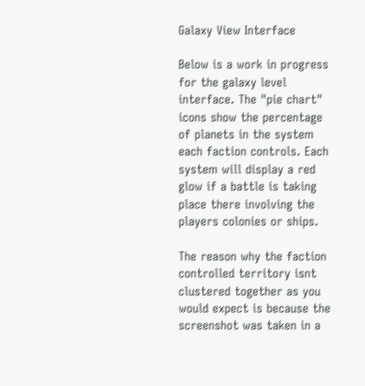Galaxy View Interface

Below is a work in progress for the galaxy level interface. The "pie chart" icons show the percentage of planets in the system each faction controls. Each system will display a red glow if a battle is taking place there involving the players colonies or ships.

The reason why the faction controlled territory isnt clustered together as you would expect is because the screenshot was taken in a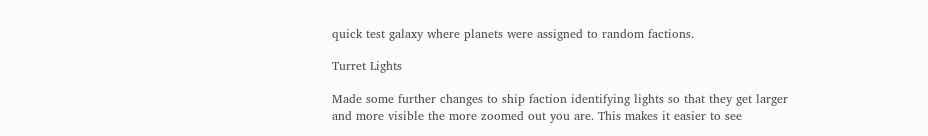quick test galaxy where planets were assigned to random factions.

Turret Lights

Made some further changes to ship faction identifying lights so that they get larger and more visible the more zoomed out you are. This makes it easier to see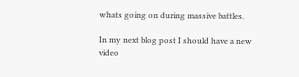whats going on during massive battles.

In my next blog post I should have a new video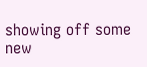showing off some new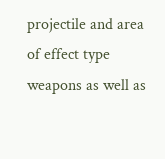projectile and area of effect type weapons as well as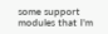some support modules that I'm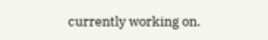currently working on.